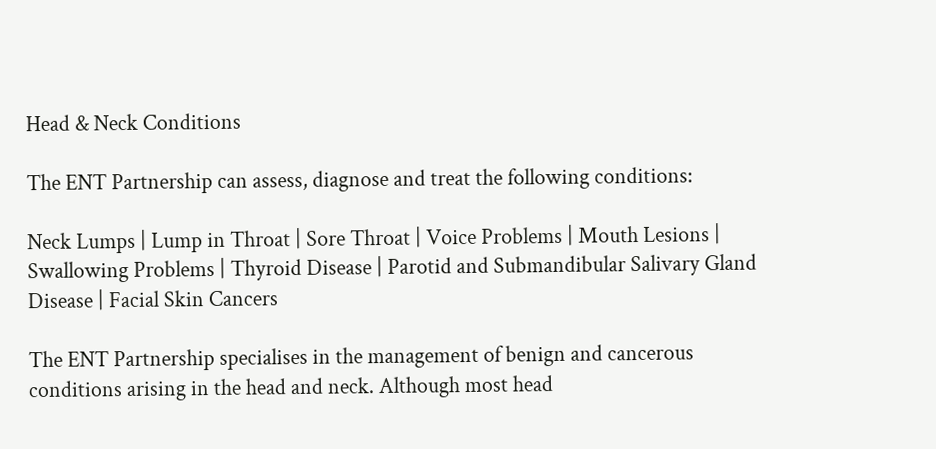Head & Neck Conditions

The ENT Partnership can assess, diagnose and treat the following conditions:

Neck Lumps | Lump in Throat | Sore Throat | Voice Problems | Mouth Lesions | Swallowing Problems | Thyroid Disease | Parotid and Submandibular Salivary Gland Disease | Facial Skin Cancers

The ENT Partnership specialises in the management of benign and cancerous conditions arising in the head and neck. Although most head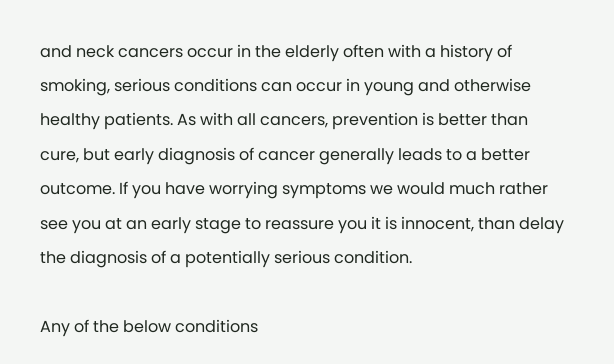and neck cancers occur in the elderly often with a history of smoking, serious conditions can occur in young and otherwise healthy patients. As with all cancers, prevention is better than cure, but early diagnosis of cancer generally leads to a better outcome. If you have worrying symptoms we would much rather see you at an early stage to reassure you it is innocent, than delay the diagnosis of a potentially serious condition.

Any of the below conditions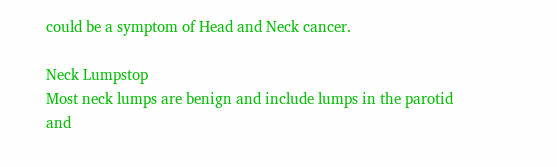could be a symptom of Head and Neck cancer.

Neck Lumpstop
Most neck lumps are benign and include lumps in the parotid and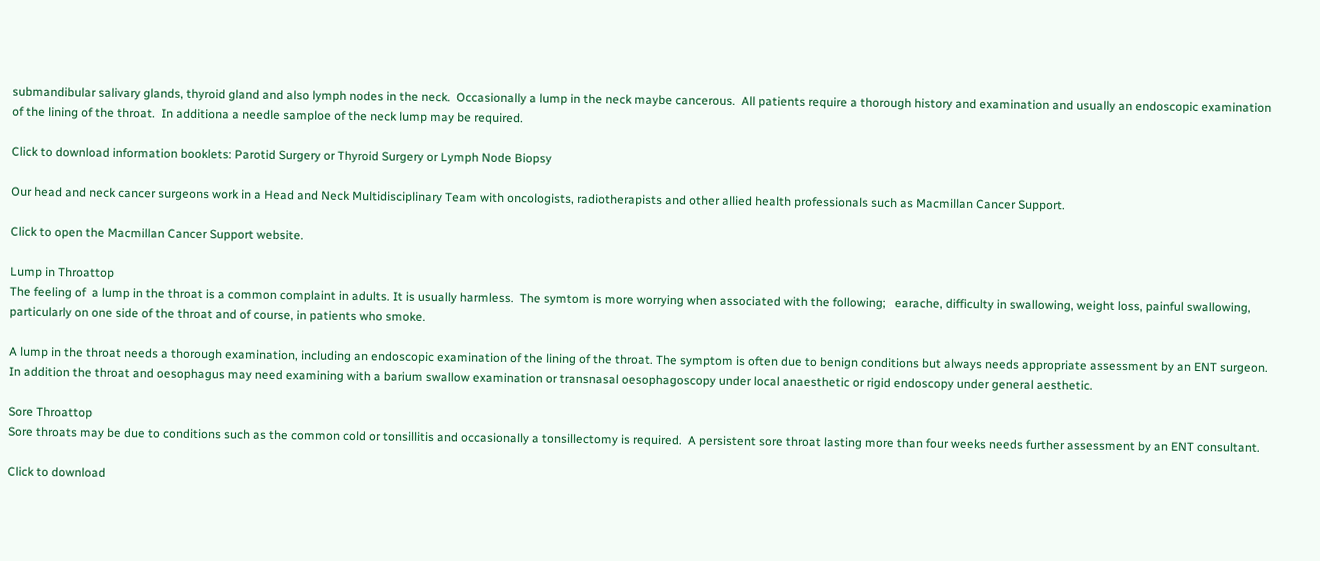submandibular salivary glands, thyroid gland and also lymph nodes in the neck.  Occasionally a lump in the neck maybe cancerous.  All patients require a thorough history and examination and usually an endoscopic examination of the lining of the throat.  In additiona a needle samploe of the neck lump may be required.

Click to download information booklets: Parotid Surgery or Thyroid Surgery or Lymph Node Biopsy

Our head and neck cancer surgeons work in a Head and Neck Multidisciplinary Team with oncologists, radiotherapists and other allied health professionals such as Macmillan Cancer Support.

Click to open the Macmillan Cancer Support website.

Lump in Throattop
The feeling of  a lump in the throat is a common complaint in adults. It is usually harmless.  The symtom is more worrying when associated with the following;   earache, difficulty in swallowing, weight loss, painful swallowing, particularly on one side of the throat and of course, in patients who smoke.

A lump in the throat needs a thorough examination, including an endoscopic examination of the lining of the throat. The symptom is often due to benign conditions but always needs appropriate assessment by an ENT surgeon. In addition the throat and oesophagus may need examining with a barium swallow examination or transnasal oesophagoscopy under local anaesthetic or rigid endoscopy under general aesthetic.

Sore Throattop
Sore throats may be due to conditions such as the common cold or tonsillitis and occasionally a tonsillectomy is required.  A persistent sore throat lasting more than four weeks needs further assessment by an ENT consultant.

Click to download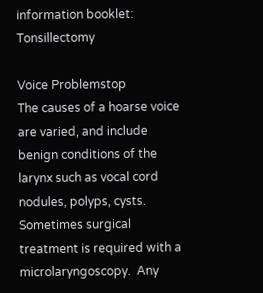information booklet: Tonsillectomy

Voice Problemstop
The causes of a hoarse voice are varied, and include benign conditions of the larynx such as vocal cord nodules, polyps, cysts. Sometimes surgical treatment is required with a microlaryngoscopy.  Any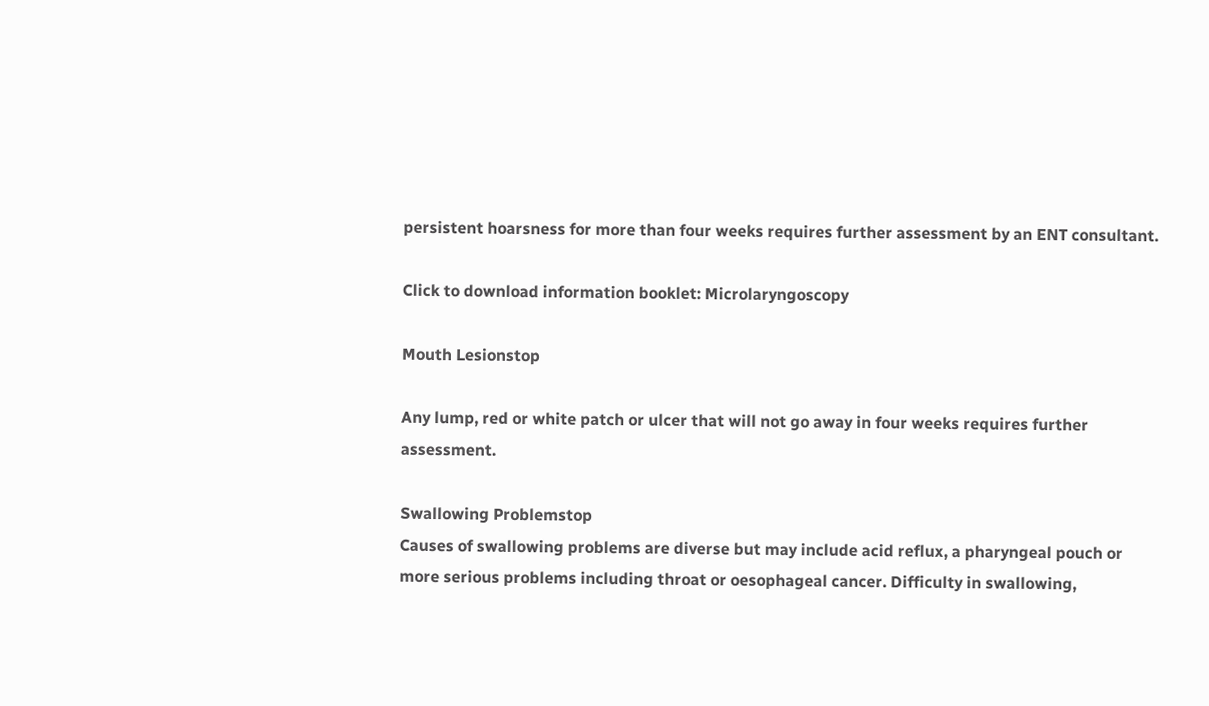persistent hoarsness for more than four weeks requires further assessment by an ENT consultant.

Click to download information booklet: Microlaryngoscopy

Mouth Lesionstop

Any lump, red or white patch or ulcer that will not go away in four weeks requires further assessment.

Swallowing Problemstop
Causes of swallowing problems are diverse but may include acid reflux, a pharyngeal pouch or more serious problems including throat or oesophageal cancer. Difficulty in swallowing,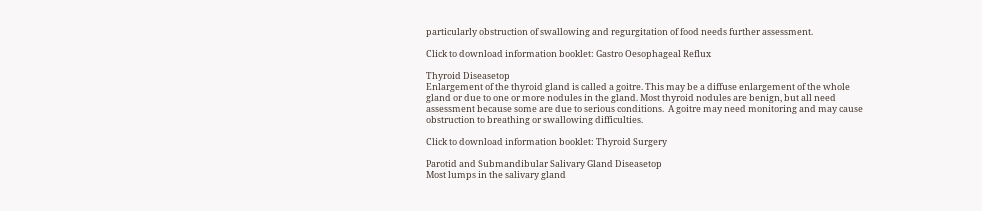particularly obstruction of swallowing and regurgitation of food needs further assessment.

Click to download information booklet: Gastro Oesophageal Reflux

Thyroid Diseasetop
Enlargement of the thyroid gland is called a goitre. This may be a diffuse enlargement of the whole gland or due to one or more nodules in the gland. Most thyroid nodules are benign, but all need assessment because some are due to serious conditions.  A goitre may need monitoring and may cause obstruction to breathing or swallowing difficulties.

Click to download information booklet: Thyroid Surgery

Parotid and Submandibular Salivary Gland Diseasetop
Most lumps in the salivary gland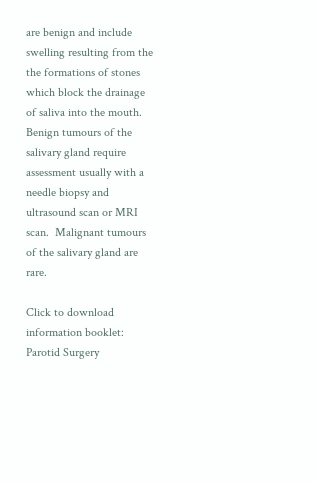are benign and include swelling resulting from the the formations of stones which block the drainage of saliva into the mouth. Benign tumours of the salivary gland require assessment usually with a needle biopsy and ultrasound scan or MRI scan.  Malignant tumours of the salivary gland are rare.

Click to download information booklet: Parotid Surgery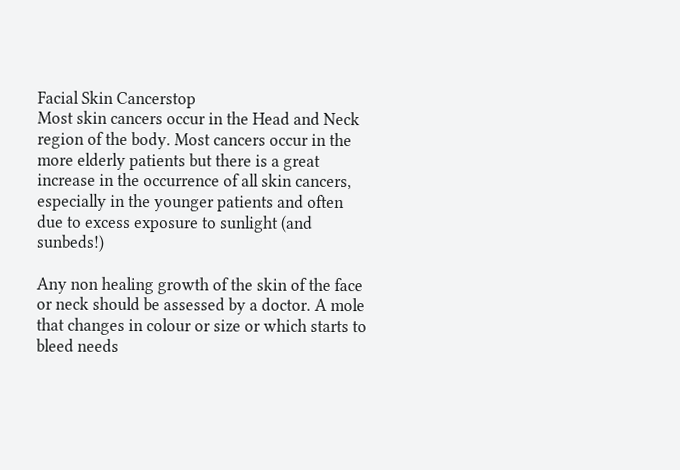Facial Skin Cancerstop
Most skin cancers occur in the Head and Neck region of the body. Most cancers occur in the more elderly patients but there is a great increase in the occurrence of all skin cancers, especially in the younger patients and often due to excess exposure to sunlight (and sunbeds!)

Any non healing growth of the skin of the face or neck should be assessed by a doctor. A mole that changes in colour or size or which starts to bleed needs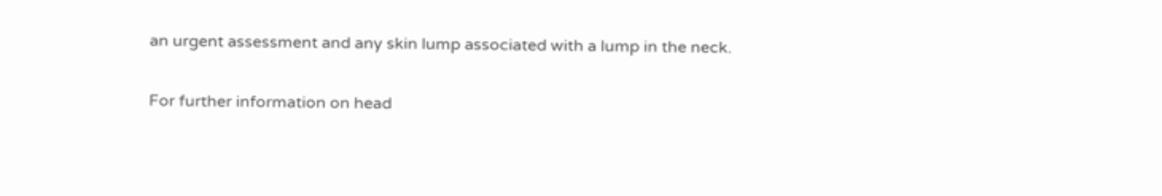an urgent assessment and any skin lump associated with a lump in the neck.

For further information on head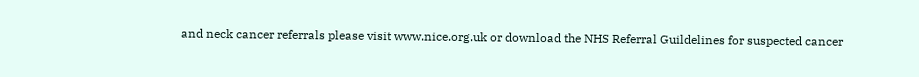and neck cancer referrals please visit www.nice.org.uk or download the NHS Referral Guildelines for suspected cancer